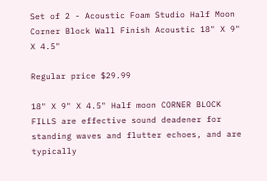Set of 2 - Acoustic Foam Studio Half Moon Corner Block Wall Finish Acoustic 18" X 9" X 4.5"

Regular price $29.99

18" X 9" X 4.5" Half moon CORNER BLOCK FILLS are effective sound deadener for standing waves and flutter echoes, and are typically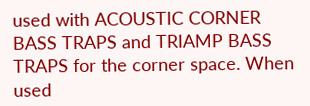used with ACOUSTIC CORNER BASS TRAPS and TRIAMP BASS TRAPS for the corner space. When used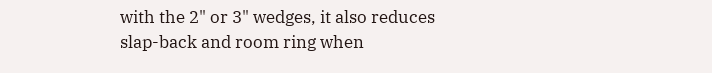with the 2" or 3" wedges, it also reduces slap-back and room ring when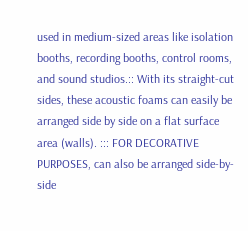used in medium-sized areas like isolation booths, recording booths, control rooms, and sound studios.:: With its straight-cut sides, these acoustic foams can easily be arranged side by side on a flat surface area (walls). ::: FOR DECORATIVE PURPOSES, can also be arranged side-by-side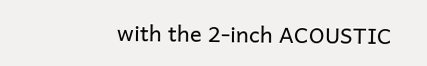with the 2-inch ACOUSTIC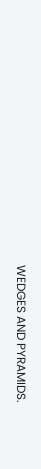WEDGES AND PYRAMIDS.